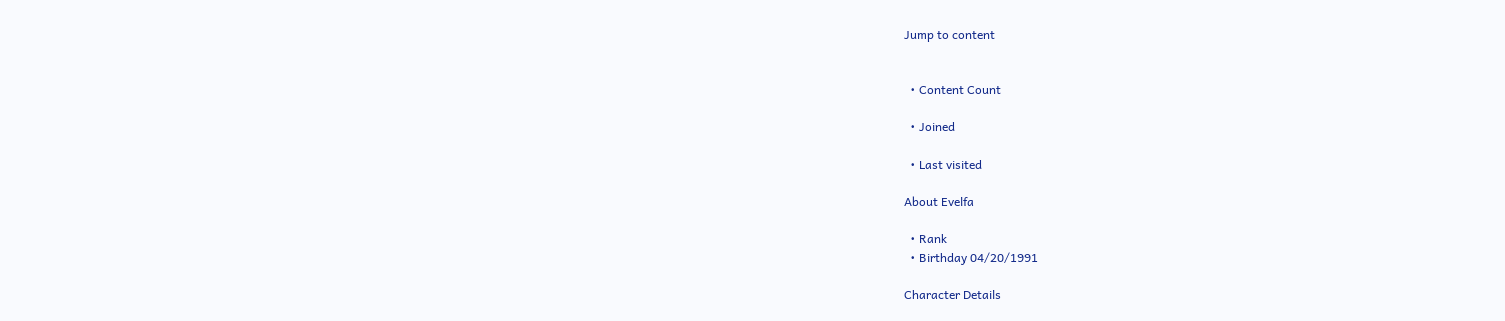Jump to content


  • Content Count

  • Joined

  • Last visited

About Evelfa

  • Rank
  • Birthday 04/20/1991

Character Details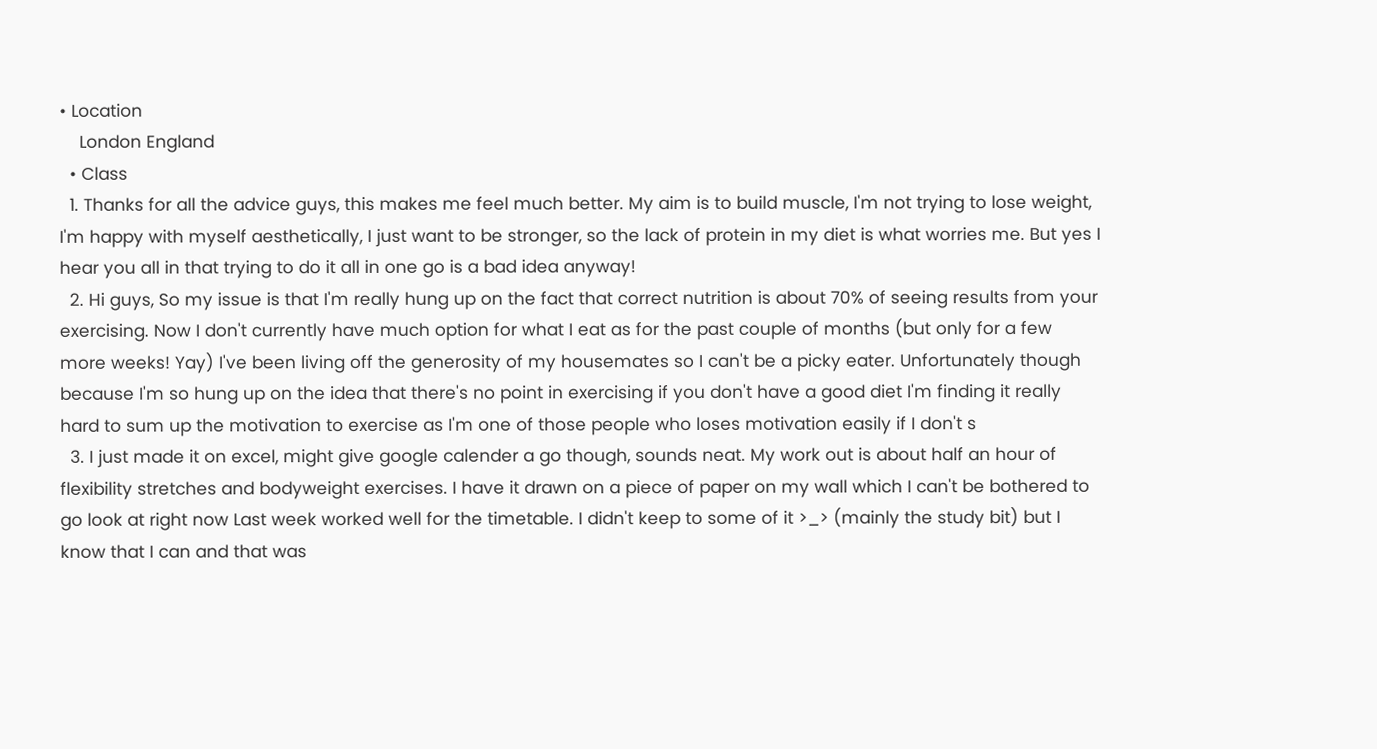• Location
    London England
  • Class
  1. Thanks for all the advice guys, this makes me feel much better. My aim is to build muscle, I'm not trying to lose weight, I'm happy with myself aesthetically, I just want to be stronger, so the lack of protein in my diet is what worries me. But yes I hear you all in that trying to do it all in one go is a bad idea anyway!
  2. Hi guys, So my issue is that I'm really hung up on the fact that correct nutrition is about 70% of seeing results from your exercising. Now I don't currently have much option for what I eat as for the past couple of months (but only for a few more weeks! Yay) I've been living off the generosity of my housemates so I can't be a picky eater. Unfortunately though because I'm so hung up on the idea that there's no point in exercising if you don't have a good diet I'm finding it really hard to sum up the motivation to exercise as I'm one of those people who loses motivation easily if I don't s
  3. I just made it on excel, might give google calender a go though, sounds neat. My work out is about half an hour of flexibility stretches and bodyweight exercises. I have it drawn on a piece of paper on my wall which I can't be bothered to go look at right now Last week worked well for the timetable. I didn't keep to some of it >_> (mainly the study bit) but I know that I can and that was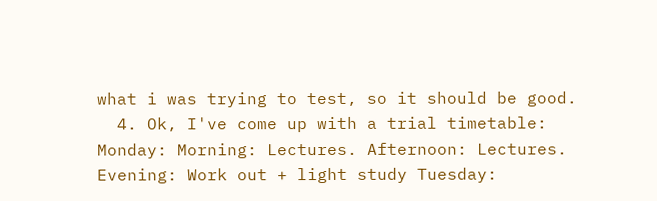what i was trying to test, so it should be good.
  4. Ok, I've come up with a trial timetable: Monday: Morning: Lectures. Afternoon: Lectures. Evening: Work out + light study Tuesday: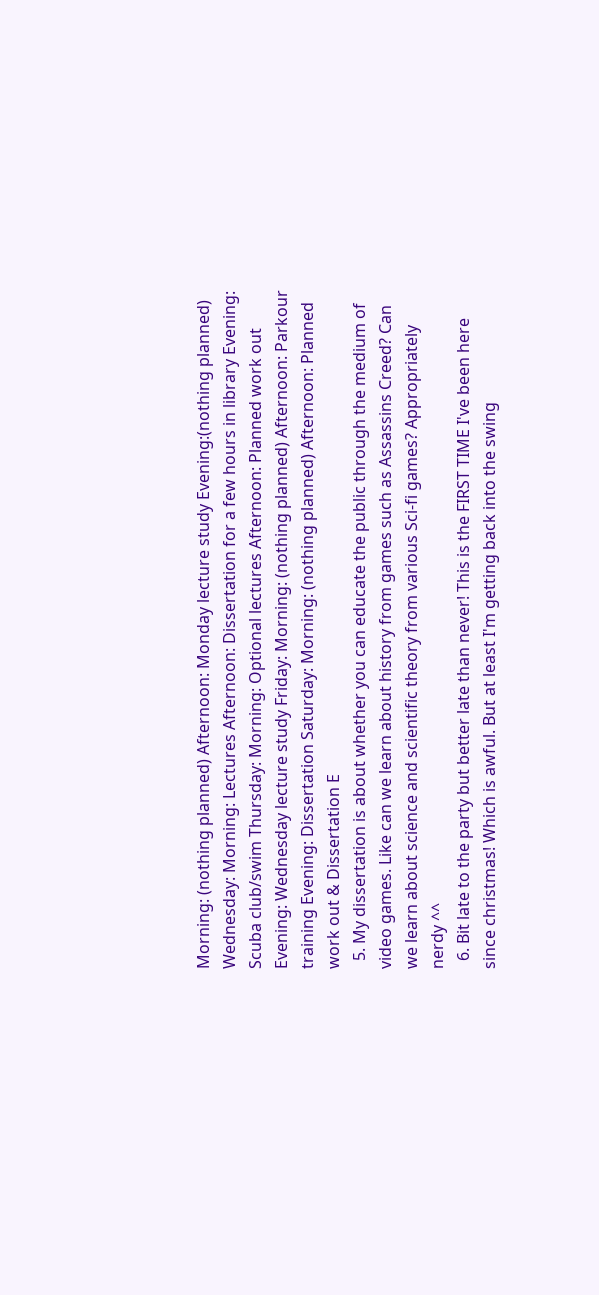Morning: (nothing planned) Afternoon: Monday lecture study Evening:(nothing planned) Wednesday: Morning: Lectures Afternoon: Dissertation for a few hours in library Evening: Scuba club/swim Thursday: Morning: Optional lectures Afternoon: Planned work out Evening: Wednesday lecture study Friday: Morning: (nothing planned) Afternoon: Parkour training Evening: Dissertation Saturday: Morning: (nothing planned) Afternoon: Planned work out & Dissertation E
  5. My dissertation is about whether you can educate the public through the medium of video games. Like can we learn about history from games such as Assassins Creed? Can we learn about science and scientific theory from various Sci-fi games? Appropriately nerdy ^^
  6. Bit late to the party but better late than never! This is the FIRST TIME I've been here since christmas! Which is awful. But at least I'm getting back into the swing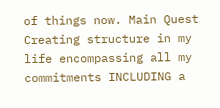of things now. Main Quest Creating structure in my life encompassing all my commitments INCLUDING a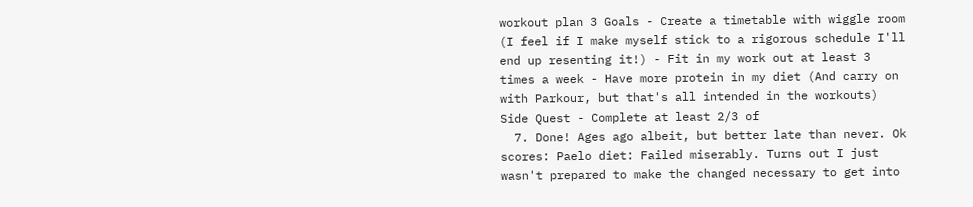workout plan 3 Goals - Create a timetable with wiggle room (I feel if I make myself stick to a rigorous schedule I'll end up resenting it!) - Fit in my work out at least 3 times a week - Have more protein in my diet (And carry on with Parkour, but that's all intended in the workouts) Side Quest - Complete at least 2/3 of
  7. Done! Ages ago albeit, but better late than never. Ok scores: Paelo diet: Failed miserably. Turns out I just wasn't prepared to make the changed necessary to get into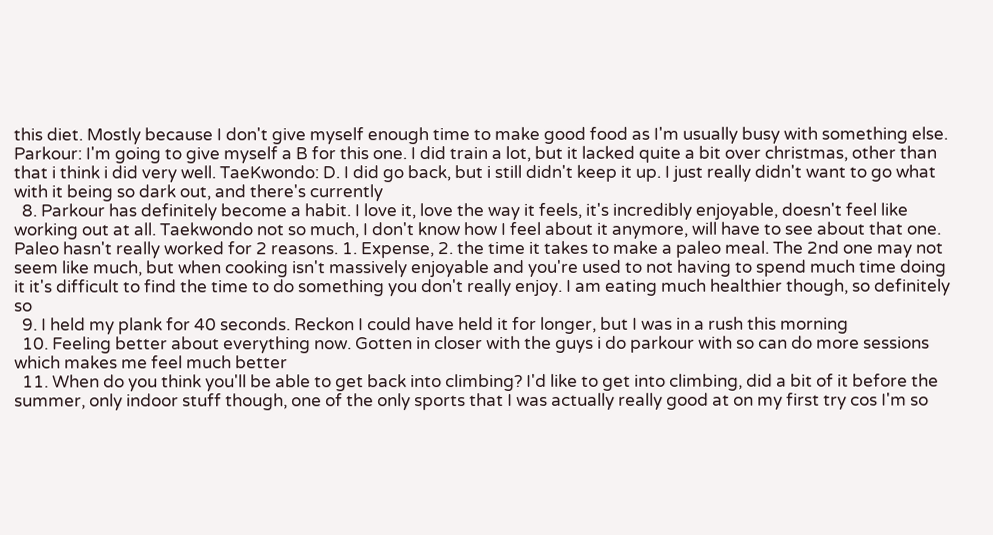this diet. Mostly because I don't give myself enough time to make good food as I'm usually busy with something else. Parkour: I'm going to give myself a B for this one. I did train a lot, but it lacked quite a bit over christmas, other than that i think i did very well. TaeKwondo: D. I did go back, but i still didn't keep it up. I just really didn't want to go what with it being so dark out, and there's currently
  8. Parkour has definitely become a habit. I love it, love the way it feels, it's incredibly enjoyable, doesn't feel like working out at all. Taekwondo not so much, I don't know how I feel about it anymore, will have to see about that one. Paleo hasn't really worked for 2 reasons. 1. Expense, 2. the time it takes to make a paleo meal. The 2nd one may not seem like much, but when cooking isn't massively enjoyable and you're used to not having to spend much time doing it it's difficult to find the time to do something you don't really enjoy. I am eating much healthier though, so definitely so
  9. I held my plank for 40 seconds. Reckon I could have held it for longer, but I was in a rush this morning
  10. Feeling better about everything now. Gotten in closer with the guys i do parkour with so can do more sessions which makes me feel much better
  11. When do you think you'll be able to get back into climbing? I'd like to get into climbing, did a bit of it before the summer, only indoor stuff though, one of the only sports that I was actually really good at on my first try cos I'm so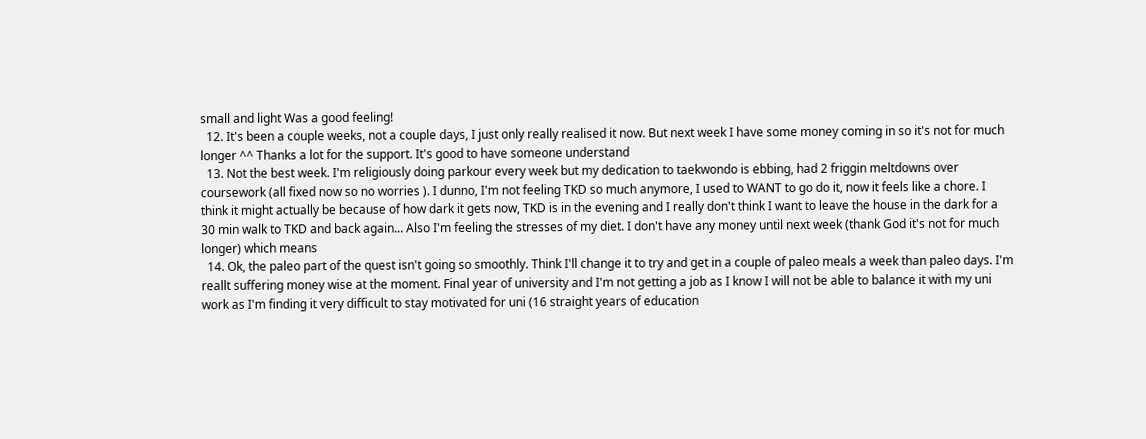small and light Was a good feeling!
  12. It's been a couple weeks, not a couple days, I just only really realised it now. But next week I have some money coming in so it's not for much longer ^^ Thanks a lot for the support. It's good to have someone understand
  13. Not the best week. I'm religiously doing parkour every week but my dedication to taekwondo is ebbing, had 2 friggin meltdowns over coursework (all fixed now so no worries ). I dunno, I'm not feeling TKD so much anymore, I used to WANT to go do it, now it feels like a chore. I think it might actually be because of how dark it gets now, TKD is in the evening and I really don't think I want to leave the house in the dark for a 30 min walk to TKD and back again... Also I'm feeling the stresses of my diet. I don't have any money until next week (thank God it's not for much longer) which means
  14. Ok, the paleo part of the quest isn't going so smoothly. Think I'll change it to try and get in a couple of paleo meals a week than paleo days. I'm reallt suffering money wise at the moment. Final year of university and I'm not getting a job as I know I will not be able to balance it with my uni work as I'm finding it very difficult to stay motivated for uni (16 straight years of education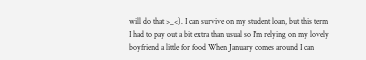will do that >_<). I can survive on my student loan, but this term I had to pay out a bit extra than usual so I'm relying on my lovely boyfriend a little for food When January comes around I can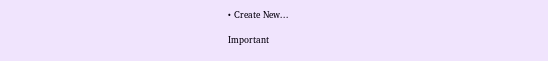• Create New...

Important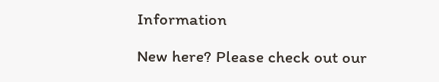Information

New here? Please check out our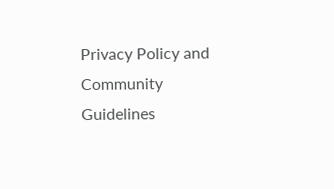Privacy Policy and Community Guidelines